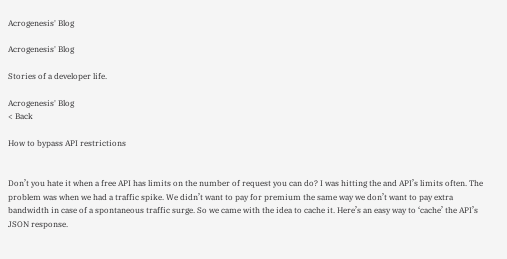Acrogenesis' Blog

Acrogenesis' Blog

Stories of a developer life.

Acrogenesis' Blog
< Back

How to bypass API restrictions


Don’t you hate it when a free API has limits on the number of request you can do? I was hitting the and API’s limits often. The problem was when we had a traffic spike. We didn’t want to pay for premium the same way we don’t want to pay extra bandwidth in case of a spontaneous traffic surge. So we came with the idea to cache it. Here’s an easy way to ‘cache’ the API’s JSON response.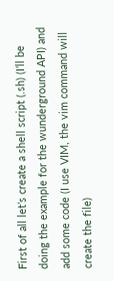First of all let’s create a shell script (.sh) (I’ll be doing the example for the wunderground API) and add some code (I use VIM, the vim command will create the file)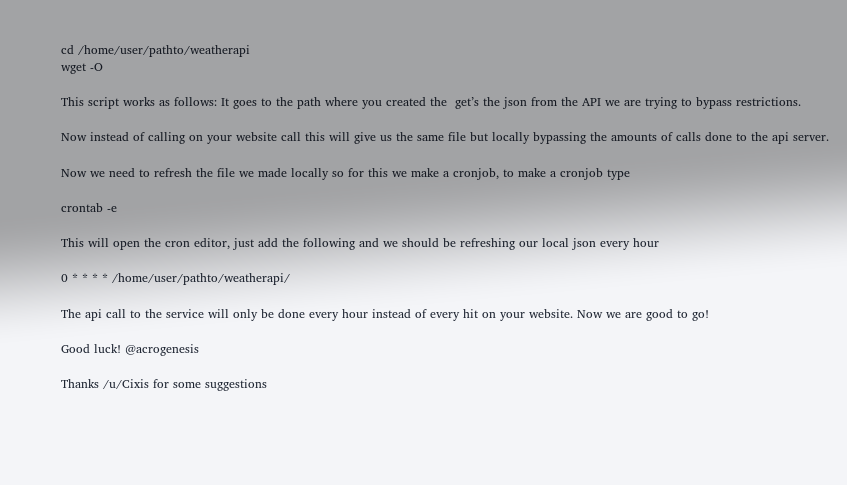cd /home/user/pathto/weatherapi
wget -O

This script works as follows: It goes to the path where you created the  get’s the json from the API we are trying to bypass restrictions.

Now instead of calling on your website call this will give us the same file but locally bypassing the amounts of calls done to the api server.

Now we need to refresh the file we made locally so for this we make a cronjob, to make a cronjob type

crontab -e

This will open the cron editor, just add the following and we should be refreshing our local json every hour

0 * * * * /home/user/pathto/weatherapi/

The api call to the service will only be done every hour instead of every hit on your website. Now we are good to go!

Good luck! @acrogenesis

Thanks /u/Cixis for some suggestions